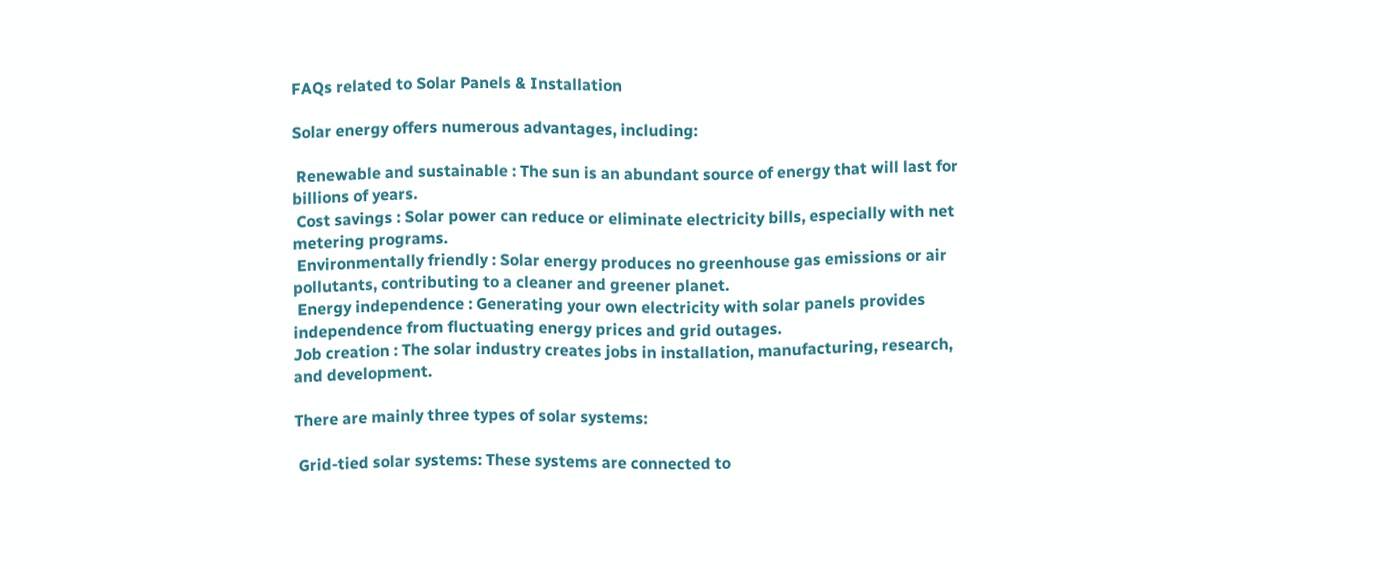FAQs related to Solar Panels & Installation

Solar energy offers numerous advantages, including:

 Renewable and sustainable : The sun is an abundant source of energy that will last for billions of years.
 Cost savings : Solar power can reduce or eliminate electricity bills, especially with net metering programs.
 Environmentally friendly : Solar energy produces no greenhouse gas emissions or air pollutants, contributing to a cleaner and greener planet.
 Energy independence : Generating your own electricity with solar panels provides independence from fluctuating energy prices and grid outages.
Job creation : The solar industry creates jobs in installation, manufacturing, research, and development.

There are mainly three types of solar systems:

 Grid-tied solar systems: These systems are connected to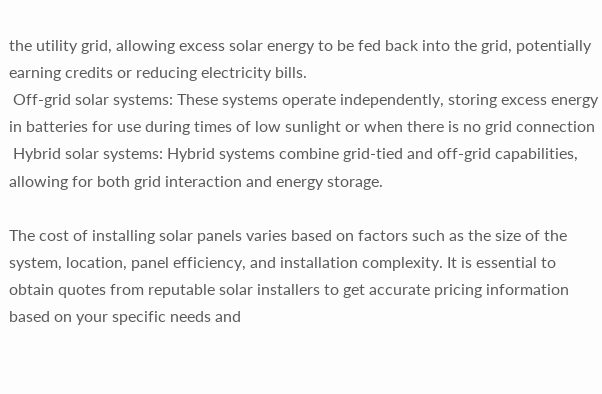the utility grid, allowing excess solar energy to be fed back into the grid, potentially earning credits or reducing electricity bills.
 Off-grid solar systems: These systems operate independently, storing excess energy in batteries for use during times of low sunlight or when there is no grid connection
 Hybrid solar systems: Hybrid systems combine grid-tied and off-grid capabilities, allowing for both grid interaction and energy storage.

The cost of installing solar panels varies based on factors such as the size of the system, location, panel efficiency, and installation complexity. It is essential to obtain quotes from reputable solar installers to get accurate pricing information based on your specific needs and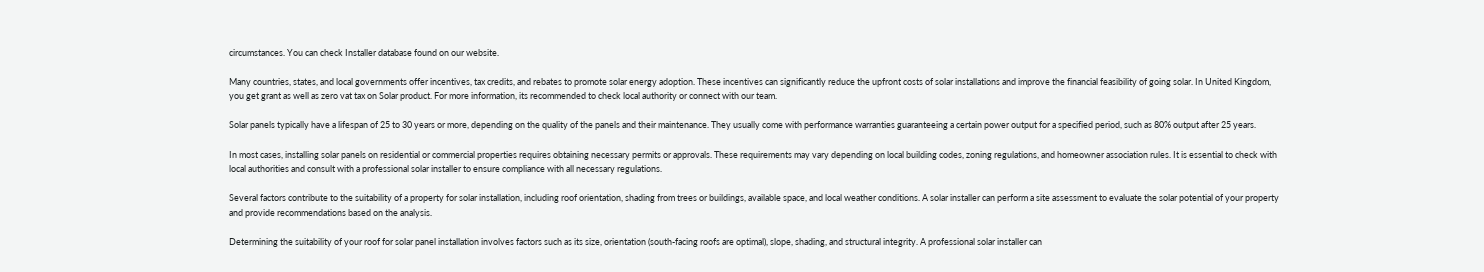circumstances. You can check Installer database found on our website.

Many countries, states, and local governments offer incentives, tax credits, and rebates to promote solar energy adoption. These incentives can significantly reduce the upfront costs of solar installations and improve the financial feasibility of going solar. In United Kingdom, you get grant as well as zero vat tax on Solar product. For more information, its recommended to check local authority or connect with our team.

Solar panels typically have a lifespan of 25 to 30 years or more, depending on the quality of the panels and their maintenance. They usually come with performance warranties guaranteeing a certain power output for a specified period, such as 80% output after 25 years.

In most cases, installing solar panels on residential or commercial properties requires obtaining necessary permits or approvals. These requirements may vary depending on local building codes, zoning regulations, and homeowner association rules. It is essential to check with local authorities and consult with a professional solar installer to ensure compliance with all necessary regulations.

Several factors contribute to the suitability of a property for solar installation, including roof orientation, shading from trees or buildings, available space, and local weather conditions. A solar installer can perform a site assessment to evaluate the solar potential of your property and provide recommendations based on the analysis.

Determining the suitability of your roof for solar panel installation involves factors such as its size, orientation (south-facing roofs are optimal), slope, shading, and structural integrity. A professional solar installer can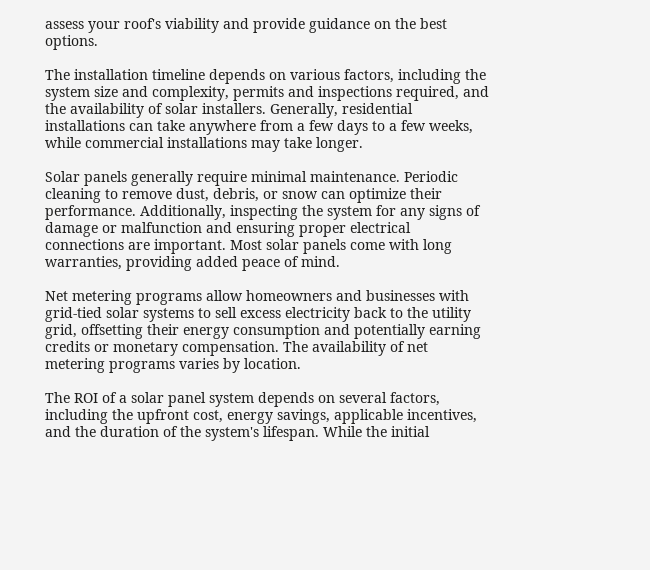assess your roof's viability and provide guidance on the best options.

The installation timeline depends on various factors, including the system size and complexity, permits and inspections required, and the availability of solar installers. Generally, residential installations can take anywhere from a few days to a few weeks, while commercial installations may take longer.

Solar panels generally require minimal maintenance. Periodic cleaning to remove dust, debris, or snow can optimize their performance. Additionally, inspecting the system for any signs of damage or malfunction and ensuring proper electrical connections are important. Most solar panels come with long warranties, providing added peace of mind.

Net metering programs allow homeowners and businesses with grid-tied solar systems to sell excess electricity back to the utility grid, offsetting their energy consumption and potentially earning credits or monetary compensation. The availability of net metering programs varies by location.

The ROI of a solar panel system depends on several factors, including the upfront cost, energy savings, applicable incentives, and the duration of the system's lifespan. While the initial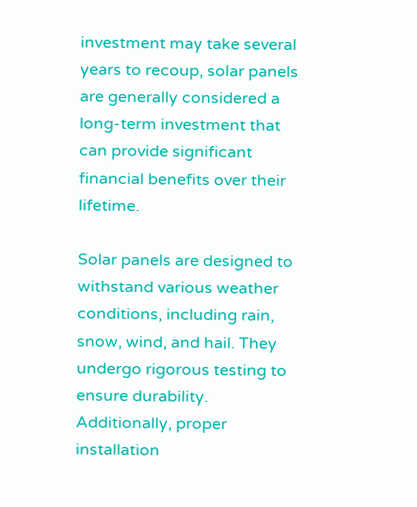investment may take several years to recoup, solar panels are generally considered a long-term investment that can provide significant financial benefits over their lifetime.

Solar panels are designed to withstand various weather conditions, including rain, snow, wind, and hail. They undergo rigorous testing to ensure durability. Additionally, proper installation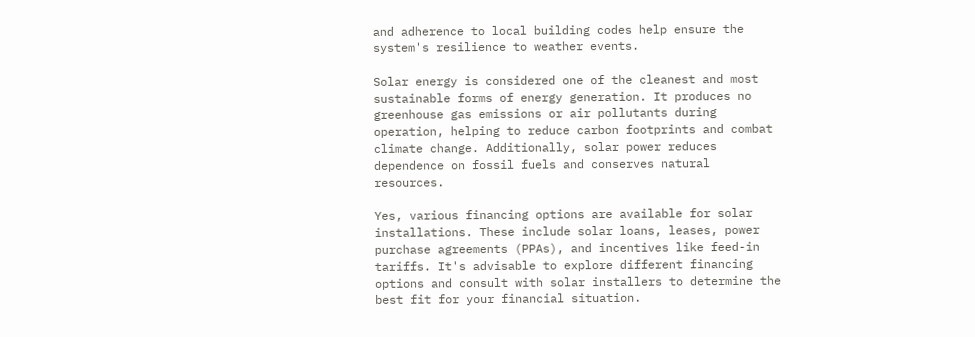and adherence to local building codes help ensure the system's resilience to weather events.

Solar energy is considered one of the cleanest and most sustainable forms of energy generation. It produces no greenhouse gas emissions or air pollutants during operation, helping to reduce carbon footprints and combat climate change. Additionally, solar power reduces dependence on fossil fuels and conserves natural resources.

Yes, various financing options are available for solar installations. These include solar loans, leases, power purchase agreements (PPAs), and incentives like feed-in tariffs. It's advisable to explore different financing options and consult with solar installers to determine the best fit for your financial situation.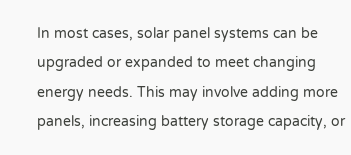In most cases, solar panel systems can be upgraded or expanded to meet changing energy needs. This may involve adding more panels, increasing battery storage capacity, or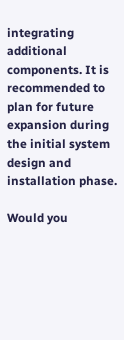integrating additional components. It is recommended to plan for future expansion during the initial system design and installation phase.

Would you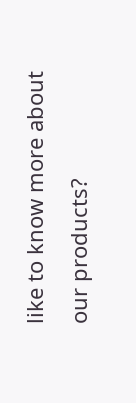like to know more about our products?